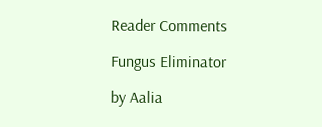Reader Comments

Fungus Eliminator

by Aalia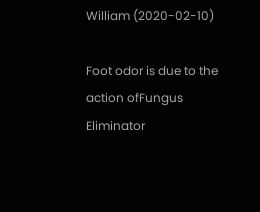William (2020-02-10)

Foot odor is due to the action ofFungus Eliminator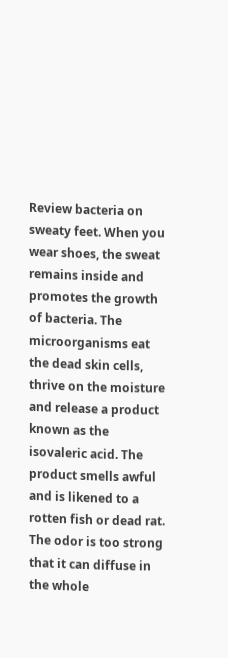Review bacteria on sweaty feet. When you wear shoes, the sweat remains inside and promotes the growth of bacteria. The microorganisms eat the dead skin cells, thrive on the moisture and release a product known as the isovaleric acid. The product smells awful and is likened to a rotten fish or dead rat. The odor is too strong that it can diffuse in the whole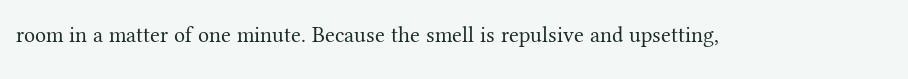room in a matter of one minute. Because the smell is repulsive and upsetting,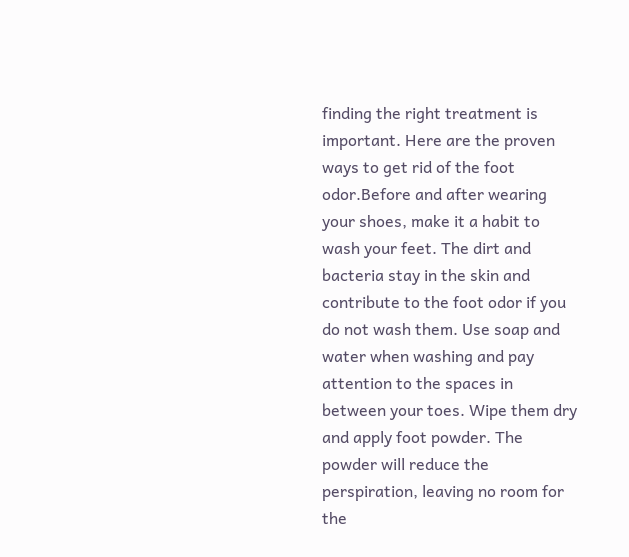finding the right treatment is important. Here are the proven ways to get rid of the foot odor.Before and after wearing your shoes, make it a habit to wash your feet. The dirt and bacteria stay in the skin and contribute to the foot odor if you do not wash them. Use soap and water when washing and pay attention to the spaces in between your toes. Wipe them dry and apply foot powder. The powder will reduce the perspiration, leaving no room for the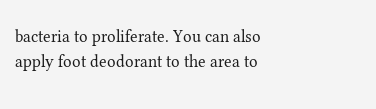bacteria to proliferate. You can also apply foot deodorant to the area to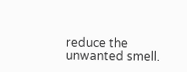reduce the unwanted smell.